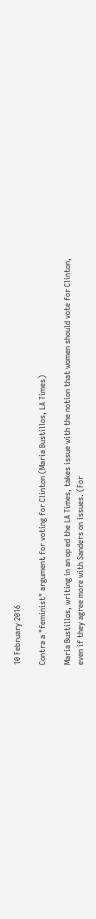10 February 2016

Contra a "feminist" argument for voting for Clinton (Maria Bustillos, LA Times)

Maria Bustillos, writing in an op ed the LA Times, takes issue with the notion that women should vote for Clinton, even if they agree more with Sanders on issues. (For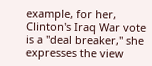example, for her, Clinton's Iraq War vote is a "deal breaker," she expresses the view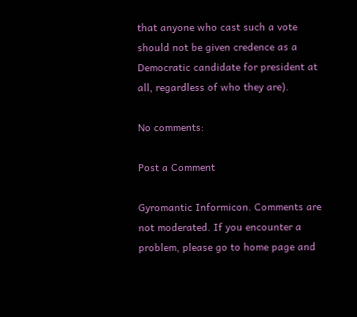that anyone who cast such a vote should not be given credence as a Democratic candidate for president at all, regardless of who they are).

No comments:

Post a Comment

Gyromantic Informicon. Comments are not moderated. If you encounter a problem, please go to home page and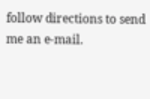follow directions to send me an e-mail.